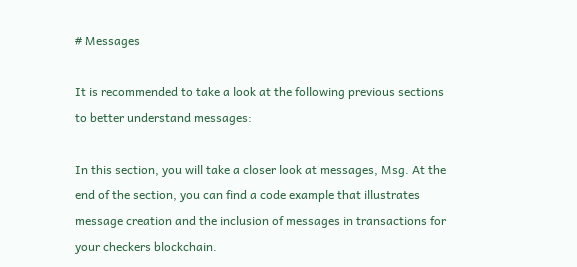# Messages

It is recommended to take a look at the following previous sections to better understand messages:

In this section, you will take a closer look at messages, Msg. At the end of the section, you can find a code example that illustrates message creation and the inclusion of messages in transactions for your checkers blockchain.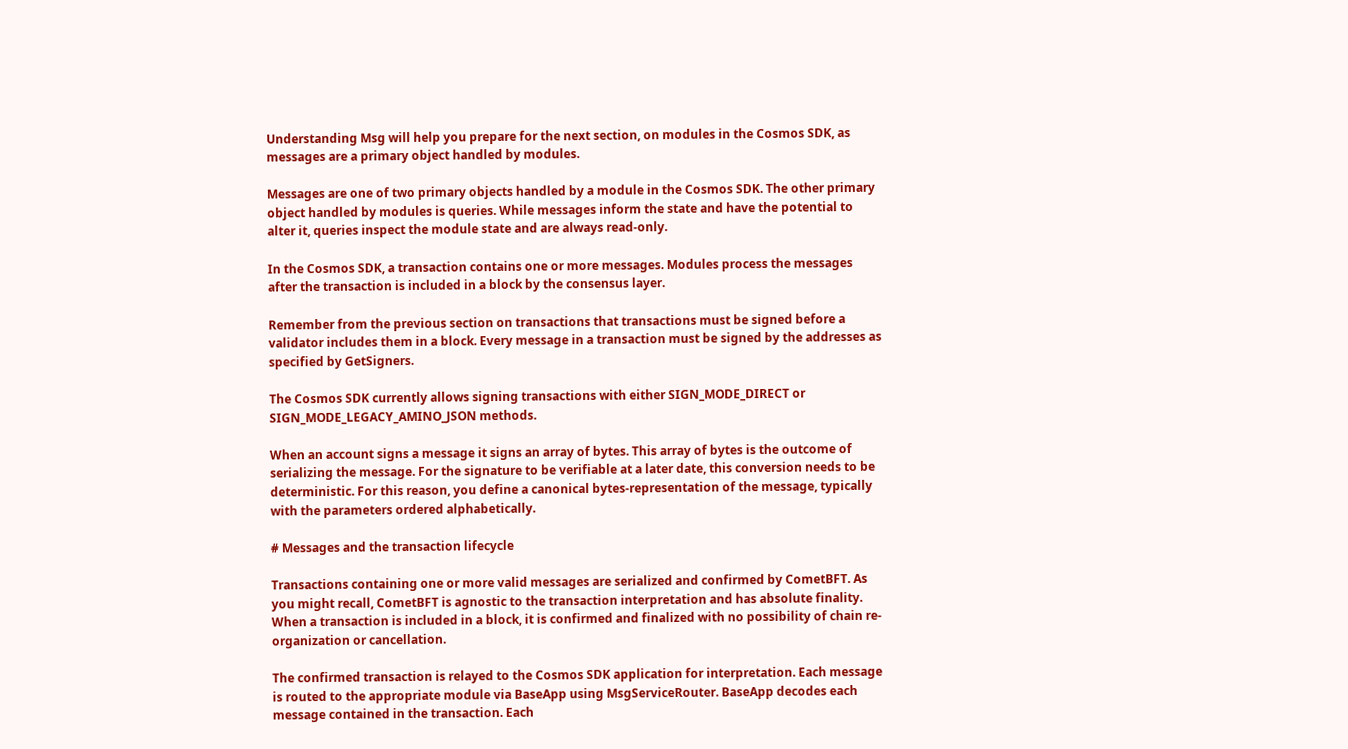Understanding Msg will help you prepare for the next section, on modules in the Cosmos SDK, as messages are a primary object handled by modules.

Messages are one of two primary objects handled by a module in the Cosmos SDK. The other primary object handled by modules is queries. While messages inform the state and have the potential to alter it, queries inspect the module state and are always read-only.

In the Cosmos SDK, a transaction contains one or more messages. Modules process the messages after the transaction is included in a block by the consensus layer.

Remember from the previous section on transactions that transactions must be signed before a validator includes them in a block. Every message in a transaction must be signed by the addresses as specified by GetSigners.

The Cosmos SDK currently allows signing transactions with either SIGN_MODE_DIRECT or SIGN_MODE_LEGACY_AMINO_JSON methods.

When an account signs a message it signs an array of bytes. This array of bytes is the outcome of serializing the message. For the signature to be verifiable at a later date, this conversion needs to be deterministic. For this reason, you define a canonical bytes-representation of the message, typically with the parameters ordered alphabetically.

# Messages and the transaction lifecycle

Transactions containing one or more valid messages are serialized and confirmed by CometBFT. As you might recall, CometBFT is agnostic to the transaction interpretation and has absolute finality. When a transaction is included in a block, it is confirmed and finalized with no possibility of chain re-organization or cancellation.

The confirmed transaction is relayed to the Cosmos SDK application for interpretation. Each message is routed to the appropriate module via BaseApp using MsgServiceRouter. BaseApp decodes each message contained in the transaction. Each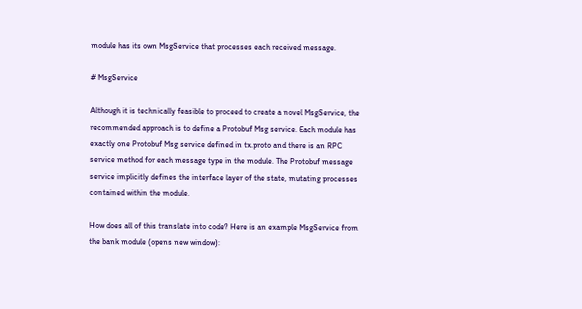module has its own MsgService that processes each received message.

# MsgService

Although it is technically feasible to proceed to create a novel MsgService, the recommended approach is to define a Protobuf Msg service. Each module has exactly one Protobuf Msg service defined in tx.proto and there is an RPC service method for each message type in the module. The Protobuf message service implicitly defines the interface layer of the state, mutating processes contained within the module.

How does all of this translate into code? Here is an example MsgService from the bank module (opens new window):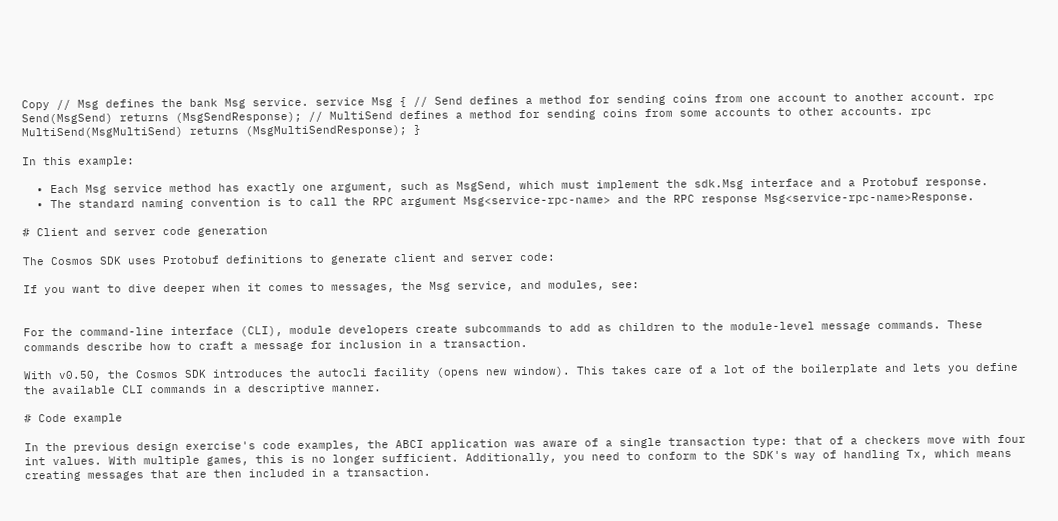Copy // Msg defines the bank Msg service. service Msg { // Send defines a method for sending coins from one account to another account. rpc Send(MsgSend) returns (MsgSendResponse); // MultiSend defines a method for sending coins from some accounts to other accounts. rpc MultiSend(MsgMultiSend) returns (MsgMultiSendResponse); }

In this example:

  • Each Msg service method has exactly one argument, such as MsgSend, which must implement the sdk.Msg interface and a Protobuf response.
  • The standard naming convention is to call the RPC argument Msg<service-rpc-name> and the RPC response Msg<service-rpc-name>Response.

# Client and server code generation

The Cosmos SDK uses Protobuf definitions to generate client and server code:

If you want to dive deeper when it comes to messages, the Msg service, and modules, see:


For the command-line interface (CLI), module developers create subcommands to add as children to the module-level message commands. These commands describe how to craft a message for inclusion in a transaction.

With v0.50, the Cosmos SDK introduces the autocli facility (opens new window). This takes care of a lot of the boilerplate and lets you define the available CLI commands in a descriptive manner.

# Code example

In the previous design exercise's code examples, the ABCI application was aware of a single transaction type: that of a checkers move with four int values. With multiple games, this is no longer sufficient. Additionally, you need to conform to the SDK's way of handling Tx, which means creating messages that are then included in a transaction.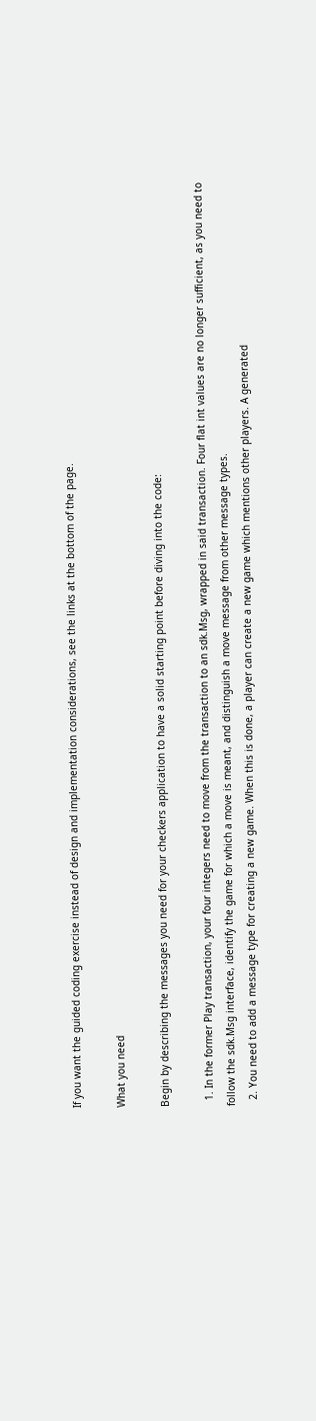If you want the guided coding exercise instead of design and implementation considerations, see the links at the bottom of the page.

What you need

Begin by describing the messages you need for your checkers application to have a solid starting point before diving into the code:

  1. In the former Play transaction, your four integers need to move from the transaction to an sdk.Msg, wrapped in said transaction. Four flat int values are no longer sufficient, as you need to follow the sdk.Msg interface, identify the game for which a move is meant, and distinguish a move message from other message types.
  2. You need to add a message type for creating a new game. When this is done, a player can create a new game which mentions other players. A generated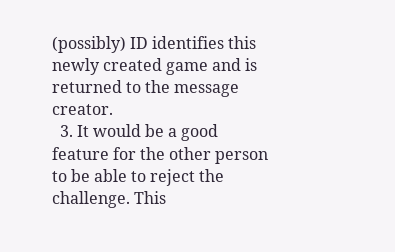(possibly) ID identifies this newly created game and is returned to the message creator.
  3. It would be a good feature for the other person to be able to reject the challenge. This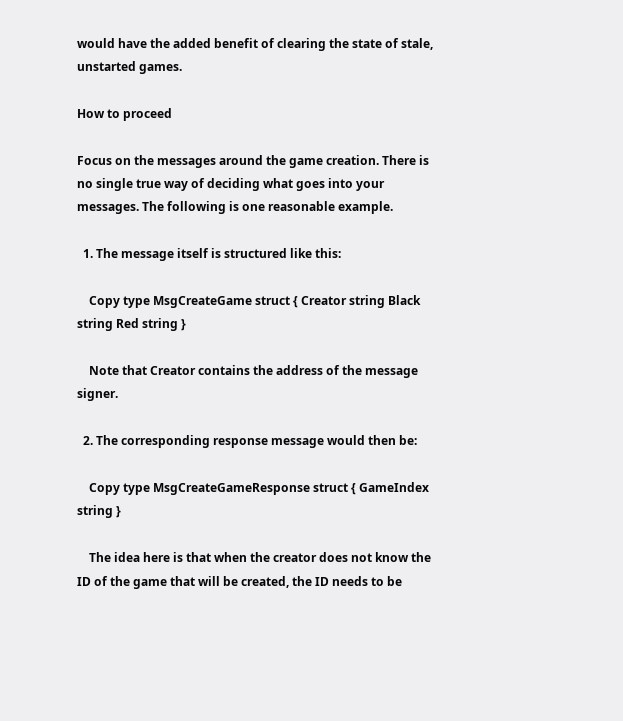would have the added benefit of clearing the state of stale, unstarted games.

How to proceed

Focus on the messages around the game creation. There is no single true way of deciding what goes into your messages. The following is one reasonable example.

  1. The message itself is structured like this:

    Copy type MsgCreateGame struct { Creator string Black string Red string }

    Note that Creator contains the address of the message signer.

  2. The corresponding response message would then be:

    Copy type MsgCreateGameResponse struct { GameIndex string }

    The idea here is that when the creator does not know the ID of the game that will be created, the ID needs to be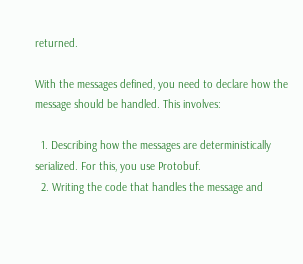returned.

With the messages defined, you need to declare how the message should be handled. This involves:

  1. Describing how the messages are deterministically serialized. For this, you use Protobuf.
  2. Writing the code that handles the message and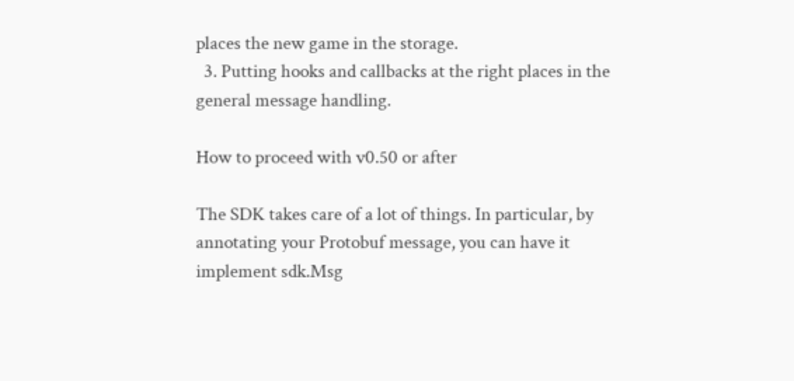places the new game in the storage.
  3. Putting hooks and callbacks at the right places in the general message handling.

How to proceed with v0.50 or after

The SDK takes care of a lot of things. In particular, by annotating your Protobuf message, you can have it implement sdk.Msg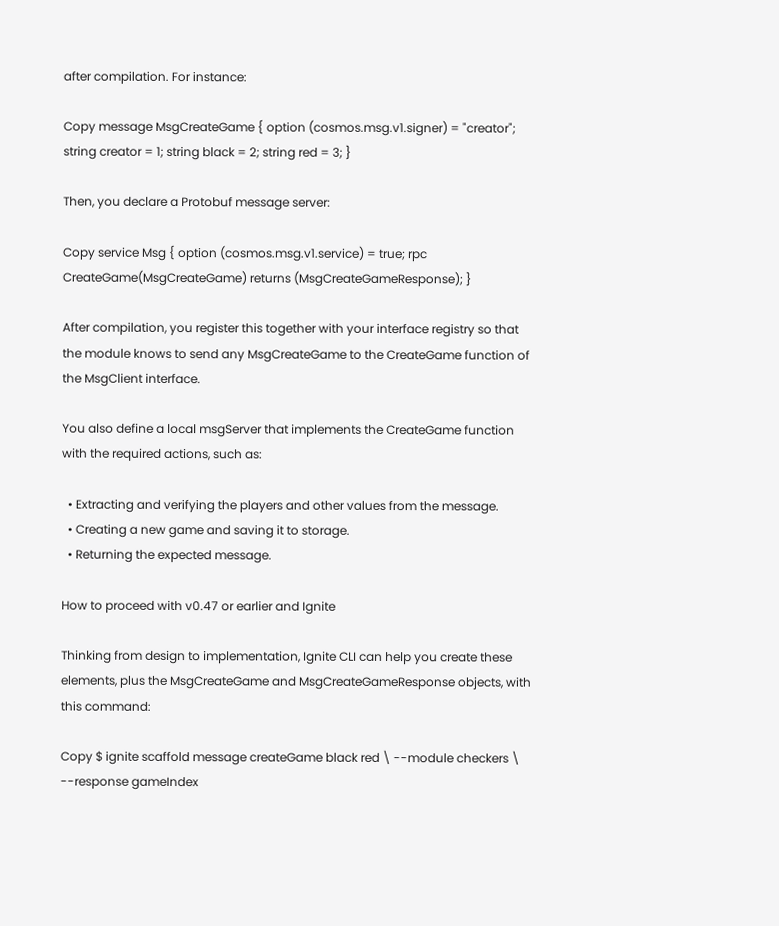after compilation. For instance:

Copy message MsgCreateGame { option (cosmos.msg.v1.signer) = "creator"; string creator = 1; string black = 2; string red = 3; }

Then, you declare a Protobuf message server:

Copy service Msg { option (cosmos.msg.v1.service) = true; rpc CreateGame(MsgCreateGame) returns (MsgCreateGameResponse); }

After compilation, you register this together with your interface registry so that the module knows to send any MsgCreateGame to the CreateGame function of the MsgClient interface.

You also define a local msgServer that implements the CreateGame function with the required actions, such as:

  • Extracting and verifying the players and other values from the message.
  • Creating a new game and saving it to storage.
  • Returning the expected message.

How to proceed with v0.47 or earlier and Ignite

Thinking from design to implementation, Ignite CLI can help you create these elements, plus the MsgCreateGame and MsgCreateGameResponse objects, with this command:

Copy $ ignite scaffold message createGame black red \ --module checkers \ --response gameIndex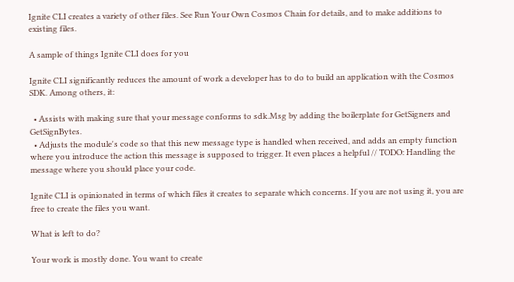Ignite CLI creates a variety of other files. See Run Your Own Cosmos Chain for details, and to make additions to existing files.

A sample of things Ignite CLI does for you

Ignite CLI significantly reduces the amount of work a developer has to do to build an application with the Cosmos SDK. Among others, it:

  • Assists with making sure that your message conforms to sdk.Msg by adding the boilerplate for GetSigners and GetSignBytes.
  • Adjusts the module's code so that this new message type is handled when received, and adds an empty function where you introduce the action this message is supposed to trigger. It even places a helpful // TODO: Handling the message where you should place your code.

Ignite CLI is opinionated in terms of which files it creates to separate which concerns. If you are not using it, you are free to create the files you want.

What is left to do?

Your work is mostly done. You want to create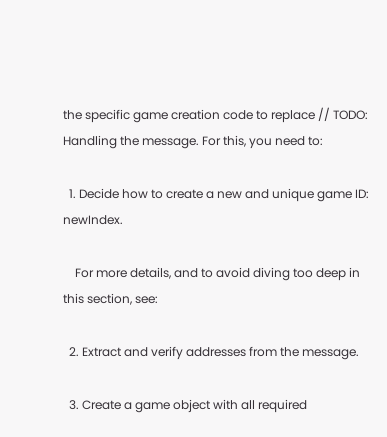the specific game creation code to replace // TODO: Handling the message. For this, you need to:

  1. Decide how to create a new and unique game ID: newIndex.

    For more details, and to avoid diving too deep in this section, see:

  2. Extract and verify addresses from the message.

  3. Create a game object with all required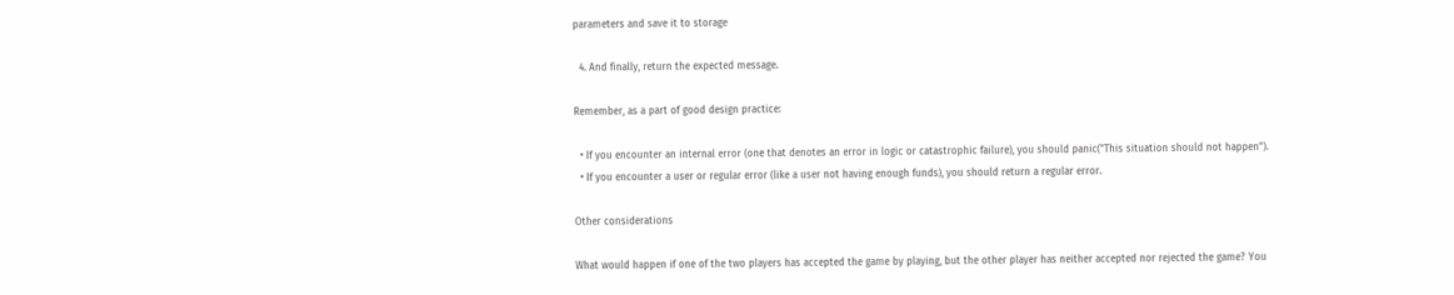parameters and save it to storage

  4. And finally, return the expected message.

Remember, as a part of good design practice:

  • If you encounter an internal error (one that denotes an error in logic or catastrophic failure), you should panic("This situation should not happen").
  • If you encounter a user or regular error (like a user not having enough funds), you should return a regular error.

Other considerations

What would happen if one of the two players has accepted the game by playing, but the other player has neither accepted nor rejected the game? You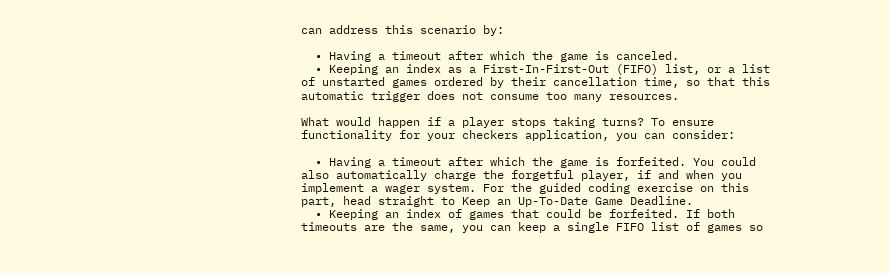can address this scenario by:

  • Having a timeout after which the game is canceled.
  • Keeping an index as a First-In-First-Out (FIFO) list, or a list of unstarted games ordered by their cancellation time, so that this automatic trigger does not consume too many resources.

What would happen if a player stops taking turns? To ensure functionality for your checkers application, you can consider:

  • Having a timeout after which the game is forfeited. You could also automatically charge the forgetful player, if and when you implement a wager system. For the guided coding exercise on this part, head straight to Keep an Up-To-Date Game Deadline.
  • Keeping an index of games that could be forfeited. If both timeouts are the same, you can keep a single FIFO list of games so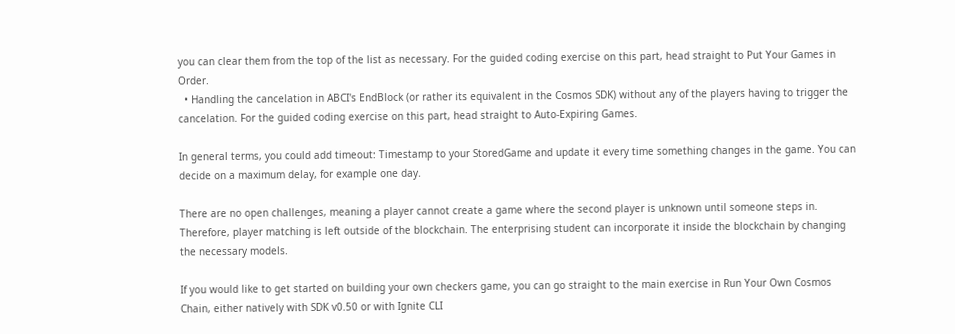you can clear them from the top of the list as necessary. For the guided coding exercise on this part, head straight to Put Your Games in Order.
  • Handling the cancelation in ABCI's EndBlock (or rather its equivalent in the Cosmos SDK) without any of the players having to trigger the cancelation. For the guided coding exercise on this part, head straight to Auto-Expiring Games.

In general terms, you could add timeout: Timestamp to your StoredGame and update it every time something changes in the game. You can decide on a maximum delay, for example one day.

There are no open challenges, meaning a player cannot create a game where the second player is unknown until someone steps in. Therefore, player matching is left outside of the blockchain. The enterprising student can incorporate it inside the blockchain by changing the necessary models.

If you would like to get started on building your own checkers game, you can go straight to the main exercise in Run Your Own Cosmos Chain, either natively with SDK v0.50 or with Ignite CLI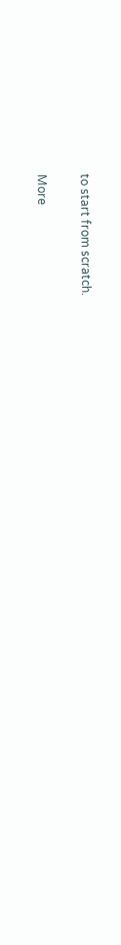to start from scratch.

More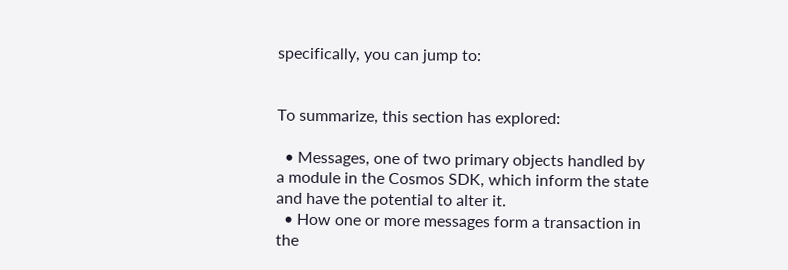specifically, you can jump to:


To summarize, this section has explored:

  • Messages, one of two primary objects handled by a module in the Cosmos SDK, which inform the state and have the potential to alter it.
  • How one or more messages form a transaction in the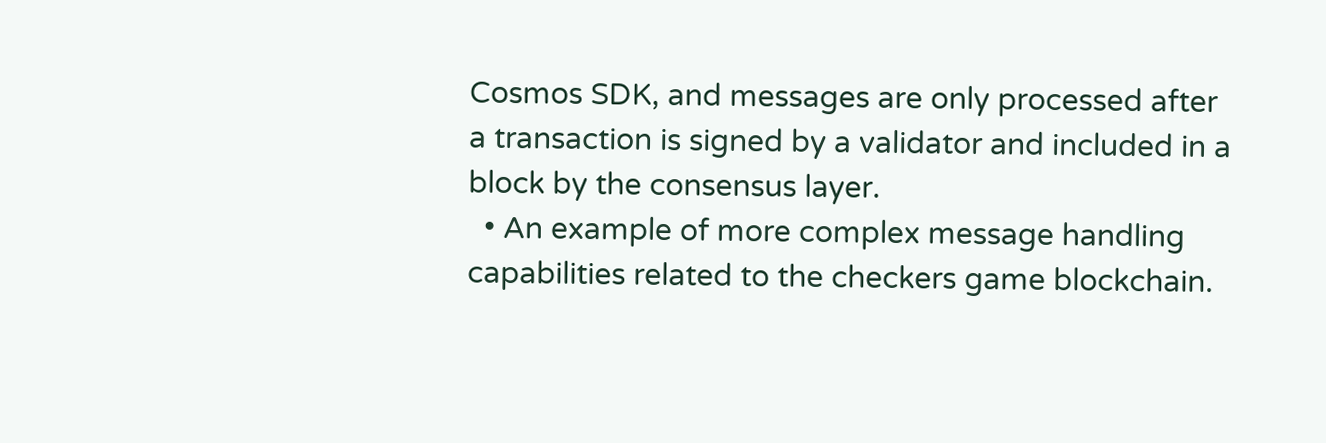Cosmos SDK, and messages are only processed after a transaction is signed by a validator and included in a block by the consensus layer.
  • An example of more complex message handling capabilities related to the checkers game blockchain.